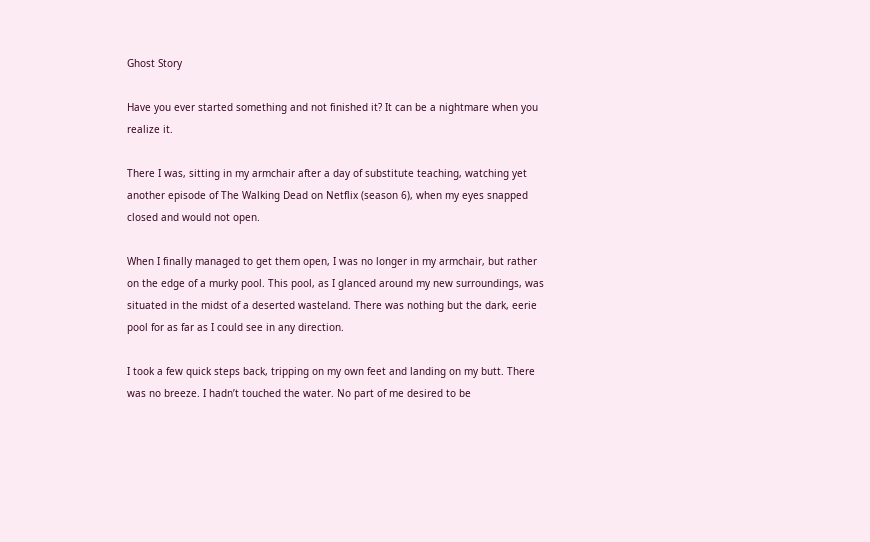Ghost Story

Have you ever started something and not finished it? It can be a nightmare when you realize it.

There I was, sitting in my armchair after a day of substitute teaching, watching yet another episode of The Walking Dead on Netflix (season 6), when my eyes snapped closed and would not open.

When I finally managed to get them open, I was no longer in my armchair, but rather on the edge of a murky pool. This pool, as I glanced around my new surroundings, was situated in the midst of a deserted wasteland. There was nothing but the dark, eerie pool for as far as I could see in any direction.

I took a few quick steps back, tripping on my own feet and landing on my butt. There was no breeze. I hadn’t touched the water. No part of me desired to be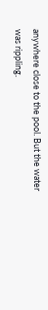anywhere close to the pool. But the water was rippling.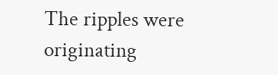The ripples were originating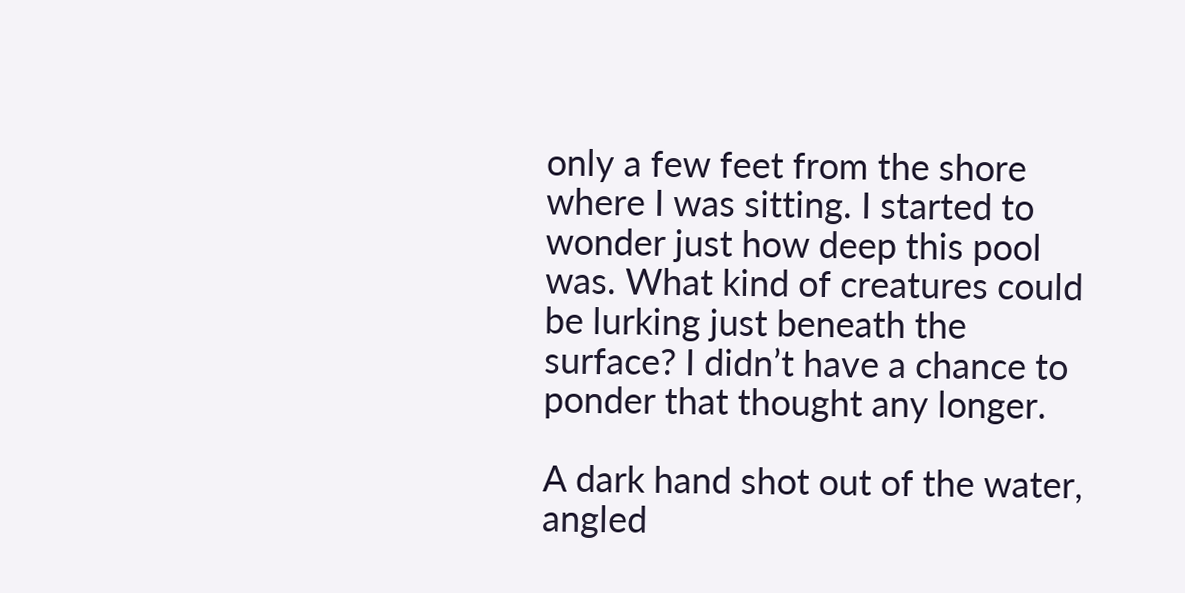only a few feet from the shore where I was sitting. I started to wonder just how deep this pool was. What kind of creatures could be lurking just beneath the surface? I didn’t have a chance to ponder that thought any longer.

A dark hand shot out of the water, angled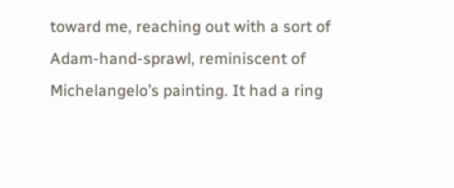toward me, reaching out with a sort of Adam-hand-sprawl, reminiscent of Michelangelo’s painting. It had a ring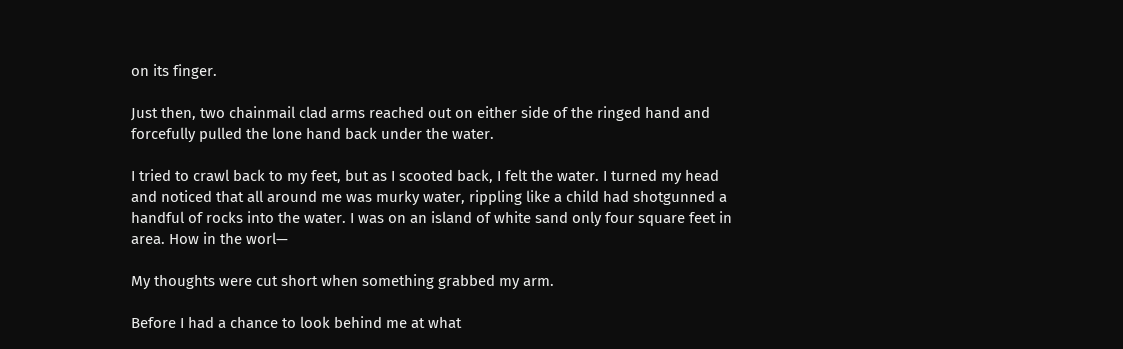on its finger.

Just then, two chainmail clad arms reached out on either side of the ringed hand and forcefully pulled the lone hand back under the water.

I tried to crawl back to my feet, but as I scooted back, I felt the water. I turned my head and noticed that all around me was murky water, rippling like a child had shotgunned a handful of rocks into the water. I was on an island of white sand only four square feet in area. How in the worl—

My thoughts were cut short when something grabbed my arm.

Before I had a chance to look behind me at what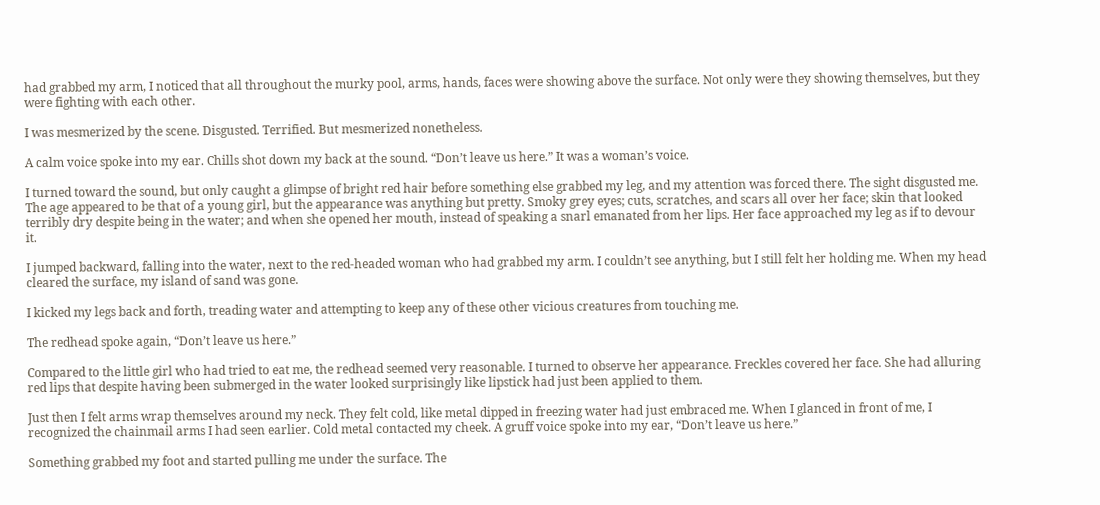had grabbed my arm, I noticed that all throughout the murky pool, arms, hands, faces were showing above the surface. Not only were they showing themselves, but they were fighting with each other.

I was mesmerized by the scene. Disgusted. Terrified. But mesmerized nonetheless.

A calm voice spoke into my ear. Chills shot down my back at the sound. “Don’t leave us here.” It was a woman’s voice.

I turned toward the sound, but only caught a glimpse of bright red hair before something else grabbed my leg, and my attention was forced there. The sight disgusted me. The age appeared to be that of a young girl, but the appearance was anything but pretty. Smoky grey eyes; cuts, scratches, and scars all over her face; skin that looked terribly dry despite being in the water; and when she opened her mouth, instead of speaking a snarl emanated from her lips. Her face approached my leg as if to devour it.

I jumped backward, falling into the water, next to the red-headed woman who had grabbed my arm. I couldn’t see anything, but I still felt her holding me. When my head cleared the surface, my island of sand was gone.

I kicked my legs back and forth, treading water and attempting to keep any of these other vicious creatures from touching me.

The redhead spoke again, “Don’t leave us here.”

Compared to the little girl who had tried to eat me, the redhead seemed very reasonable. I turned to observe her appearance. Freckles covered her face. She had alluring red lips that despite having been submerged in the water looked surprisingly like lipstick had just been applied to them.

Just then I felt arms wrap themselves around my neck. They felt cold, like metal dipped in freezing water had just embraced me. When I glanced in front of me, I recognized the chainmail arms I had seen earlier. Cold metal contacted my cheek. A gruff voice spoke into my ear, “Don’t leave us here.”

Something grabbed my foot and started pulling me under the surface. The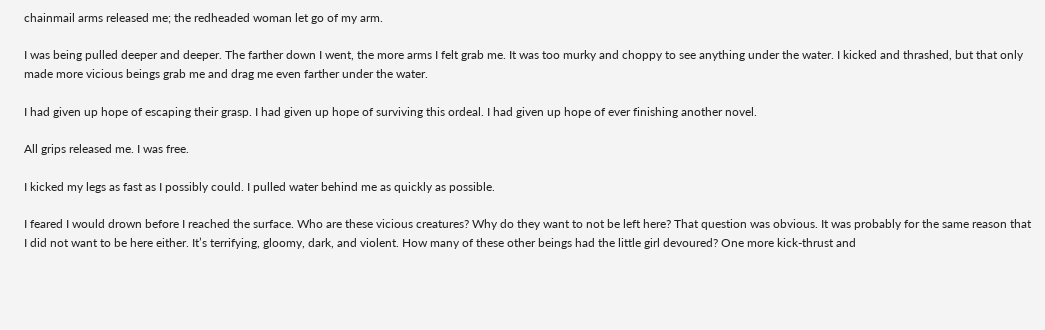chainmail arms released me; the redheaded woman let go of my arm.

I was being pulled deeper and deeper. The farther down I went, the more arms I felt grab me. It was too murky and choppy to see anything under the water. I kicked and thrashed, but that only made more vicious beings grab me and drag me even farther under the water.

I had given up hope of escaping their grasp. I had given up hope of surviving this ordeal. I had given up hope of ever finishing another novel.

All grips released me. I was free.

I kicked my legs as fast as I possibly could. I pulled water behind me as quickly as possible.

I feared I would drown before I reached the surface. Who are these vicious creatures? Why do they want to not be left here? That question was obvious. It was probably for the same reason that I did not want to be here either. It’s terrifying, gloomy, dark, and violent. How many of these other beings had the little girl devoured? One more kick-thrust and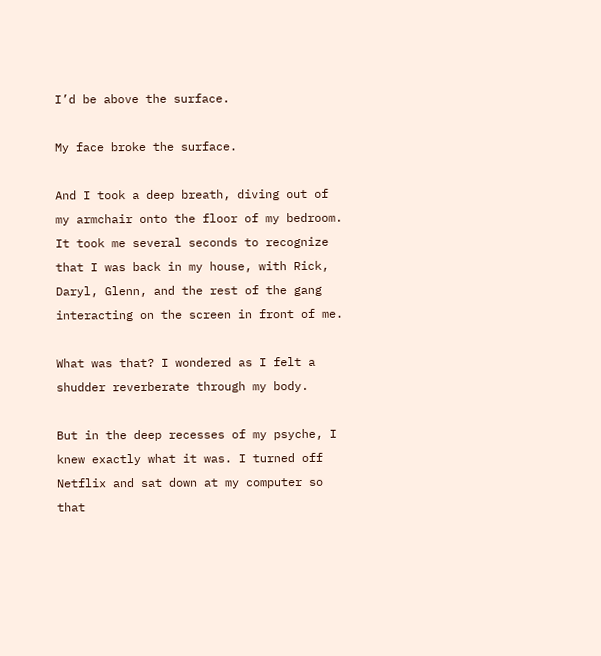I’d be above the surface.

My face broke the surface.

And I took a deep breath, diving out of my armchair onto the floor of my bedroom. It took me several seconds to recognize that I was back in my house, with Rick, Daryl, Glenn, and the rest of the gang interacting on the screen in front of me.

What was that? I wondered as I felt a shudder reverberate through my body.

But in the deep recesses of my psyche, I knew exactly what it was. I turned off Netflix and sat down at my computer so that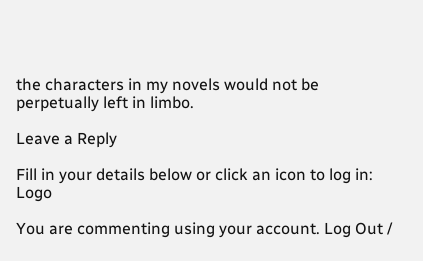the characters in my novels would not be perpetually left in limbo.

Leave a Reply

Fill in your details below or click an icon to log in: Logo

You are commenting using your account. Log Out /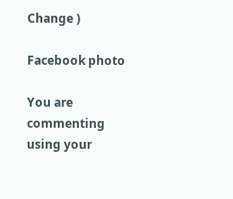Change )

Facebook photo

You are commenting using your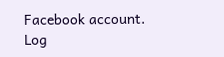Facebook account. Log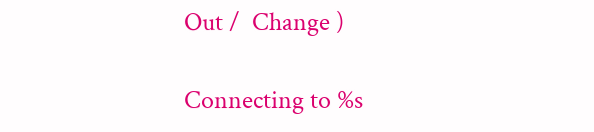Out /  Change )

Connecting to %s